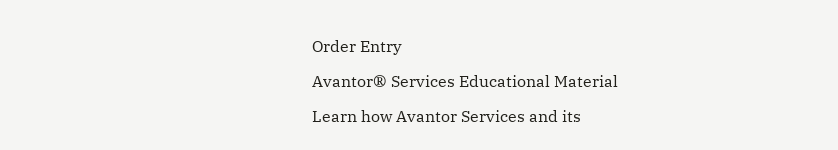Order Entry

Avantor® Services Educational Material

Learn how Avantor Services and its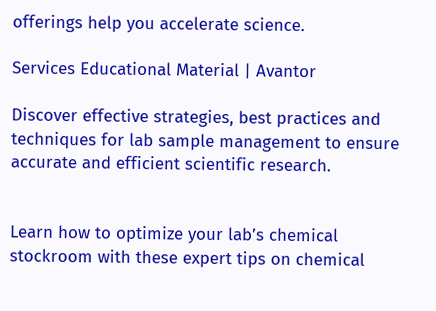offerings help you accelerate science.

Services Educational Material | Avantor

Discover effective strategies, best practices and techniques for lab sample management to ensure accurate and efficient scientific research.


Learn how to optimize your lab’s chemical stockroom with these expert tips on chemical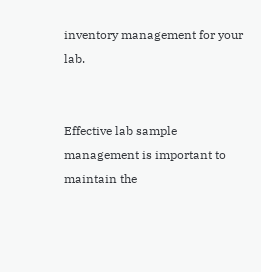inventory management for your lab.


Effective lab sample management is important to maintain the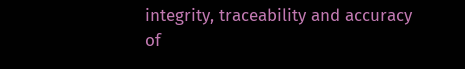integrity, traceability and accuracy of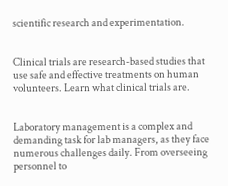scientific research and experimentation.


Clinical trials are research-based studies that use safe and effective treatments on human volunteers. Learn what clinical trials are.


Laboratory management is a complex and demanding task for lab managers, as they face numerous challenges daily. From overseeing personnel to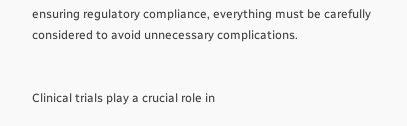ensuring regulatory compliance, everything must be carefully considered to avoid unnecessary complications.


Clinical trials play a crucial role in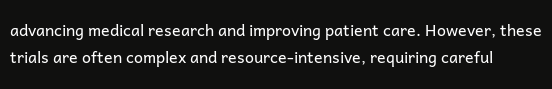advancing medical research and improving patient care. However, these trials are often complex and resource-intensive, requiring careful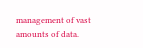management of vast amounts of data.